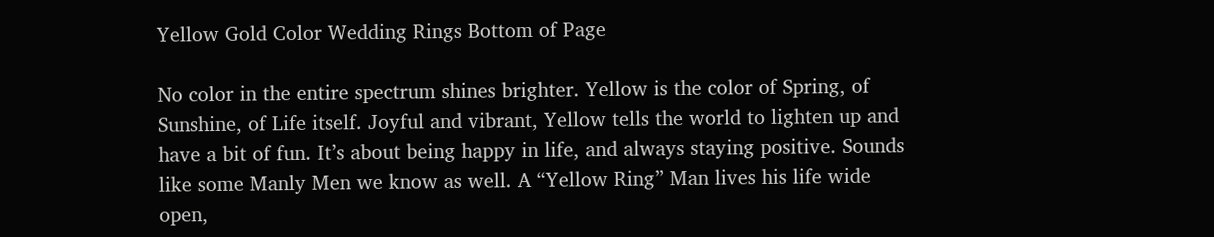Yellow Gold Color Wedding Rings Bottom of Page

No color in the entire spectrum shines brighter. Yellow is the color of Spring, of Sunshine, of Life itself. Joyful and vibrant, Yellow tells the world to lighten up and have a bit of fun. It’s about being happy in life, and always staying positive. Sounds like some Manly Men we know as well. A “Yellow Ring” Man lives his life wide open,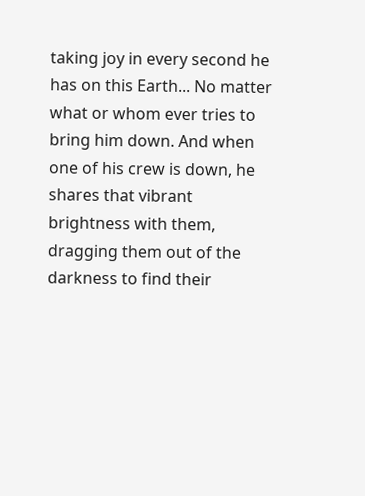taking joy in every second he has on this Earth... No matter what or whom ever tries to bring him down. And when one of his crew is down, he shares that vibrant brightness with them, dragging them out of the darkness to find their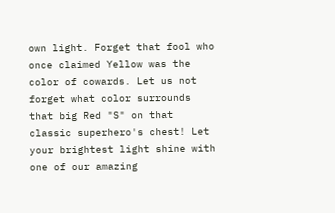own light. Forget that fool who once claimed Yellow was the color of cowards. Let us not forget what color surrounds that big Red "S" on that classic superhero's chest! Let your brightest light shine with one of our amazing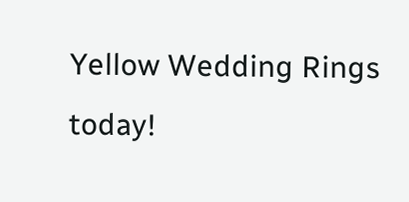Yellow Wedding Rings today!